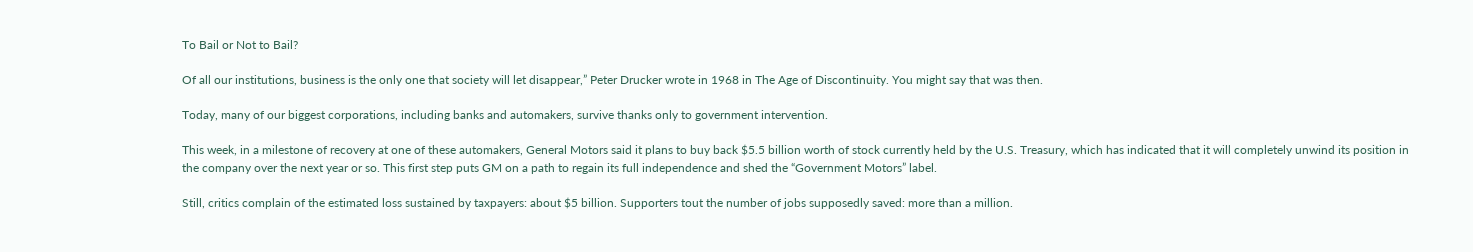To Bail or Not to Bail?

Of all our institutions, business is the only one that society will let disappear,” Peter Drucker wrote in 1968 in The Age of Discontinuity. You might say that was then.

Today, many of our biggest corporations, including banks and automakers, survive thanks only to government intervention.

This week, in a milestone of recovery at one of these automakers, General Motors said it plans to buy back $5.5 billion worth of stock currently held by the U.S. Treasury, which has indicated that it will completely unwind its position in the company over the next year or so. This first step puts GM on a path to regain its full independence and shed the “Government Motors” label.

Still, critics complain of the estimated loss sustained by taxpayers: about $5 billion. Supporters tout the number of jobs supposedly saved: more than a million.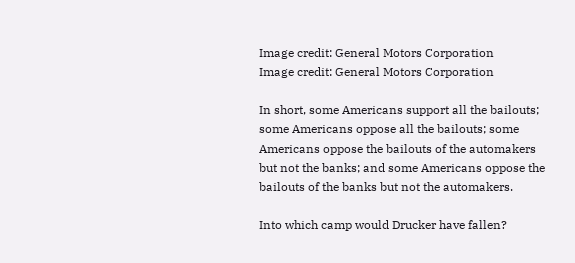Image credit: General Motors Corporation
Image credit: General Motors Corporation

In short, some Americans support all the bailouts; some Americans oppose all the bailouts; some Americans oppose the bailouts of the automakers but not the banks; and some Americans oppose the bailouts of the banks but not the automakers.

Into which camp would Drucker have fallen?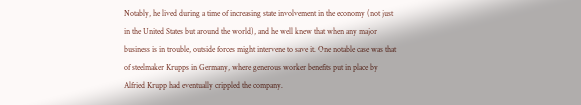Notably, he lived during a time of increasing state involvement in the economy (not just in the United States but around the world), and he well knew that when any major business is in trouble, outside forces might intervene to save it. One notable case was that of steelmaker Krupps in Germany, where generous worker benefits put in place by Alfried Krupp had eventually crippled the company.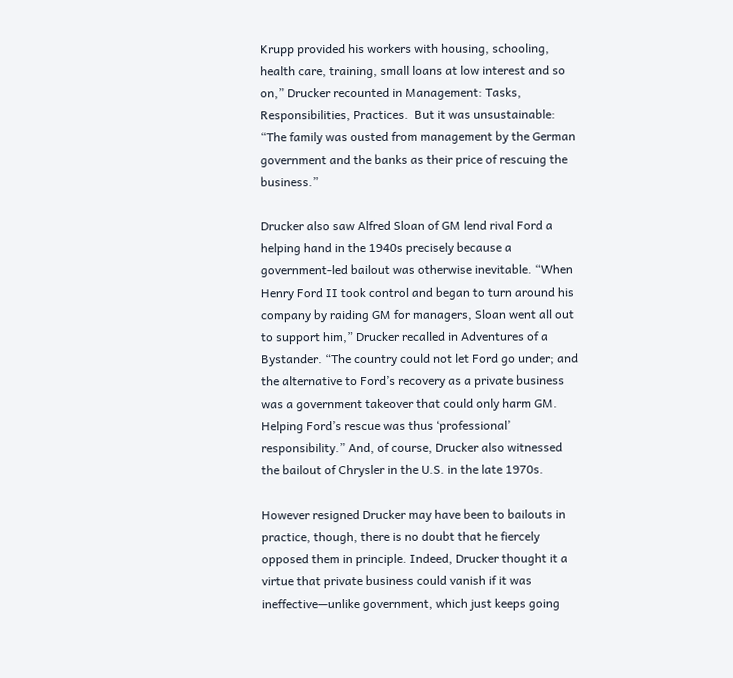Krupp provided his workers with housing, schooling, health care, training, small loans at low interest and so on,” Drucker recounted in Management: Tasks, Responsibilities, Practices.  But it was unsustainable: “The family was ousted from management by the German government and the banks as their price of rescuing the business.”

Drucker also saw Alfred Sloan of GM lend rival Ford a helping hand in the 1940s precisely because a government-led bailout was otherwise inevitable. “When Henry Ford II took control and began to turn around his company by raiding GM for managers, Sloan went all out to support him,” Drucker recalled in Adventures of a Bystander. “The country could not let Ford go under; and the alternative to Ford’s recovery as a private business was a government takeover that could only harm GM. Helping Ford’s rescue was thus ‘professional’ responsibility.” And, of course, Drucker also witnessed the bailout of Chrysler in the U.S. in the late 1970s.

However resigned Drucker may have been to bailouts in practice, though, there is no doubt that he fiercely opposed them in principle. Indeed, Drucker thought it a virtue that private business could vanish if it was ineffective—unlike government, which just keeps going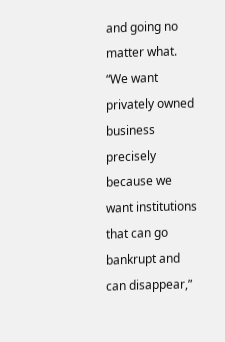and going no matter what. “We want privately owned business precisely because we want institutions that can go bankrupt and can disappear,”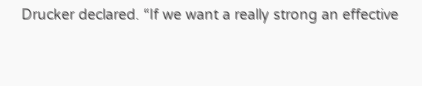Drucker declared. “If we want a really strong an effective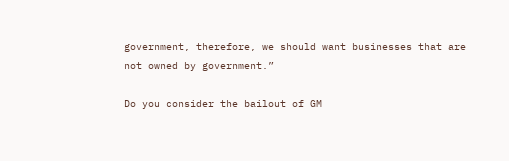government, therefore, we should want businesses that are not owned by government.”

Do you consider the bailout of GM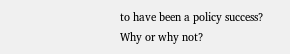to have been a policy success? Why or why not?